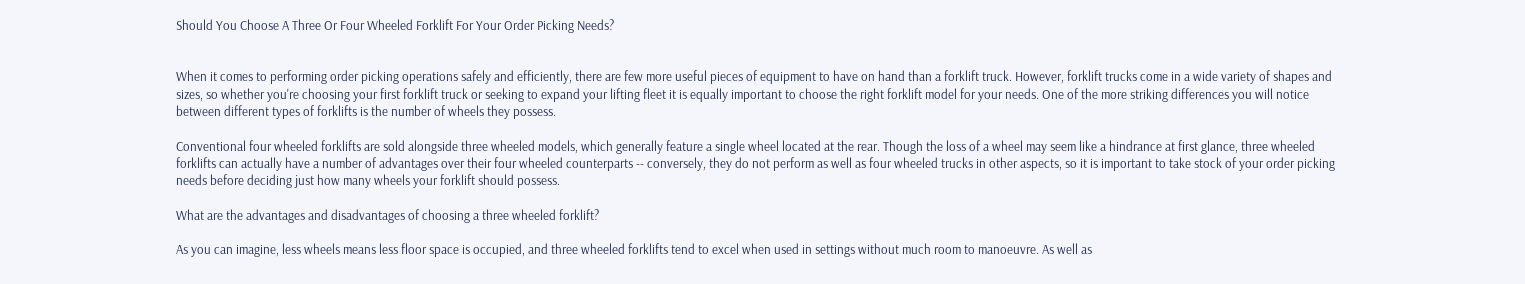Should You Choose A Three Or Four Wheeled Forklift For Your Order Picking Needs?


When it comes to performing order picking operations safely and efficiently, there are few more useful pieces of equipment to have on hand than a forklift truck. However, forklift trucks come in a wide variety of shapes and sizes, so whether you're choosing your first forklift truck or seeking to expand your lifting fleet it is equally important to choose the right forklift model for your needs. One of the more striking differences you will notice between different types of forklifts is the number of wheels they possess.

Conventional four wheeled forklifts are sold alongside three wheeled models, which generally feature a single wheel located at the rear. Though the loss of a wheel may seem like a hindrance at first glance, three wheeled forklifts can actually have a number of advantages over their four wheeled counterparts -- conversely, they do not perform as well as four wheeled trucks in other aspects, so it is important to take stock of your order picking needs before deciding just how many wheels your forklift should possess.

What are the advantages and disadvantages of choosing a three wheeled forklift?

As you can imagine, less wheels means less floor space is occupied, and three wheeled forklifts tend to excel when used in settings without much room to manoeuvre. As well as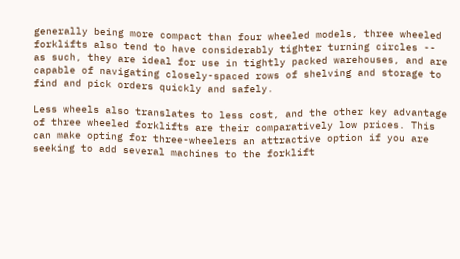generally being more compact than four wheeled models, three wheeled forklifts also tend to have considerably tighter turning circles -- as such, they are ideal for use in tightly packed warehouses, and are capable of navigating closely-spaced rows of shelving and storage to find and pick orders quickly and safely.

Less wheels also translates to less cost, and the other key advantage of three wheeled forklifts are their comparatively low prices. This can make opting for three-wheelers an attractive option if you are seeking to add several machines to the forklift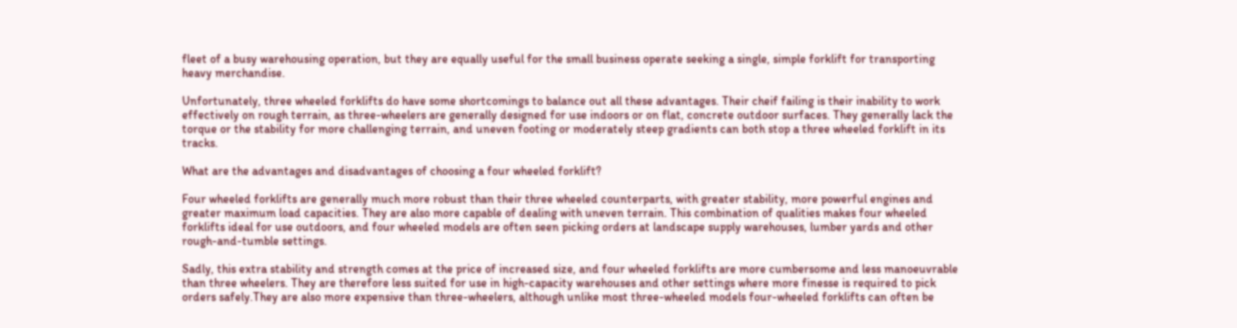fleet of a busy warehousing operation, but they are equally useful for the small business operate seeking a single, simple forklift for transporting heavy merchandise.

Unfortunately, three wheeled forklifts do have some shortcomings to balance out all these advantages. Their cheif failing is their inability to work effectively on rough terrain, as three-wheelers are generally designed for use indoors or on flat, concrete outdoor surfaces. They generally lack the torque or the stability for more challenging terrain, and uneven footing or moderately steep gradients can both stop a three wheeled forklift in its tracks.

What are the advantages and disadvantages of choosing a four wheeled forklift?

Four wheeled forklifts are generally much more robust than their three wheeled counterparts, with greater stability, more powerful engines and greater maximum load capacities. They are also more capable of dealing with uneven terrain. This combination of qualities makes four wheeled forklifts ideal for use outdoors, and four wheeled models are often seen picking orders at landscape supply warehouses, lumber yards and other rough-and-tumble settings.

Sadly, this extra stability and strength comes at the price of increased size, and four wheeled forklifts are more cumbersome and less manoeuvrable than three wheelers. They are therefore less suited for use in high-capacity warehouses and other settings where more finesse is required to pick orders safely.They are also more expensive than three-wheelers, although unlike most three-wheeled models four-wheeled forklifts can often be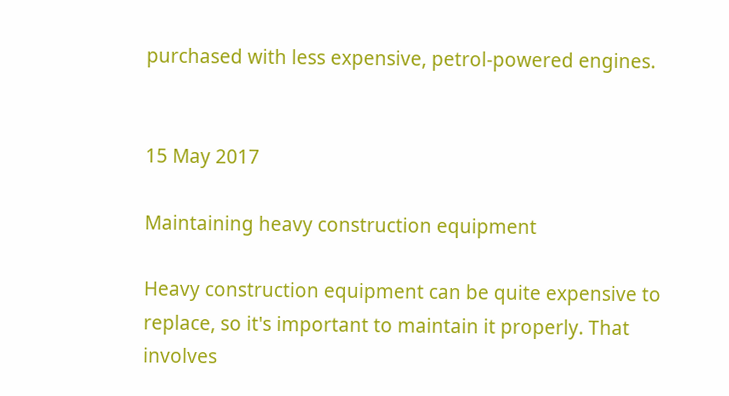purchased with less expensive, petrol-powered engines.


15 May 2017

Maintaining heavy construction equipment

Heavy construction equipment can be quite expensive to replace, so it's important to maintain it properly. That involves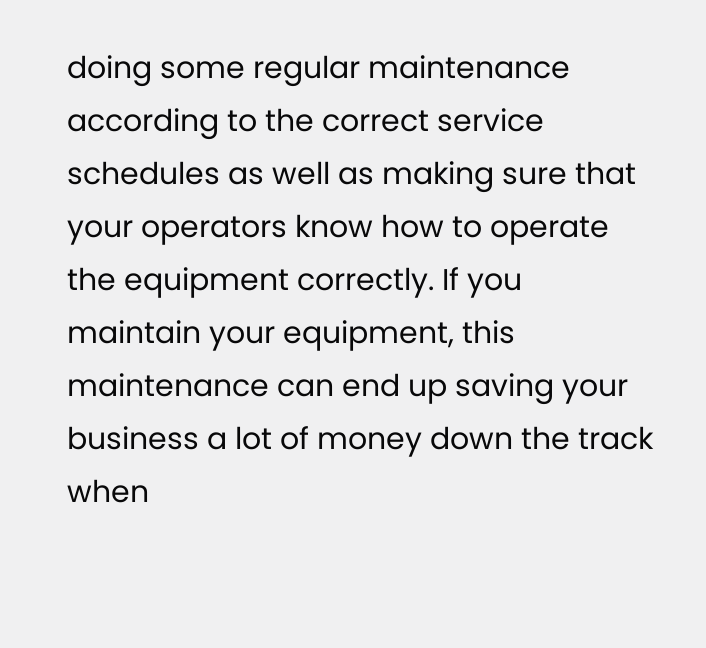doing some regular maintenance according to the correct service schedules as well as making sure that your operators know how to operate the equipment correctly. If you maintain your equipment, this maintenance can end up saving your business a lot of money down the track when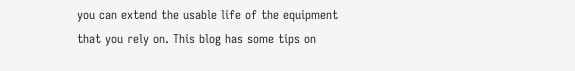you can extend the usable life of the equipment that you rely on. This blog has some tips on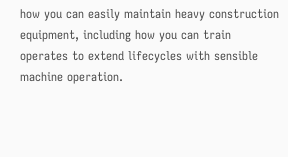how you can easily maintain heavy construction equipment, including how you can train operates to extend lifecycles with sensible machine operation.